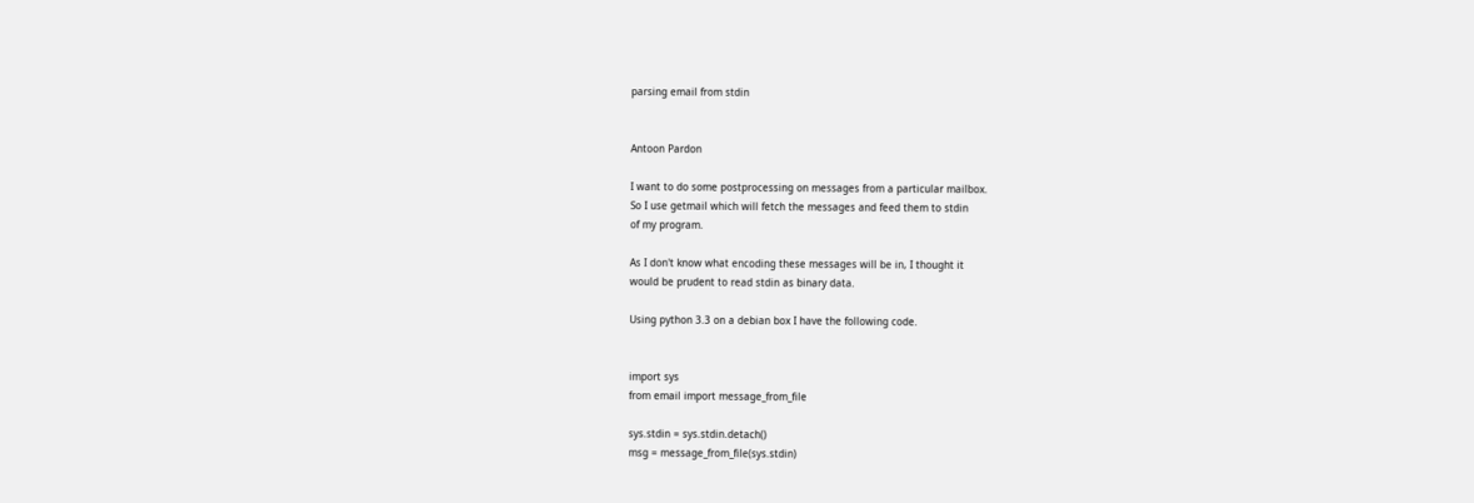parsing email from stdin


Antoon Pardon

I want to do some postprocessing on messages from a particular mailbox.
So I use getmail which will fetch the messages and feed them to stdin
of my program.

As I don't know what encoding these messages will be in, I thought it
would be prudent to read stdin as binary data.

Using python 3.3 on a debian box I have the following code.


import sys
from email import message_from_file

sys.stdin = sys.stdin.detach()
msg = message_from_file(sys.stdin)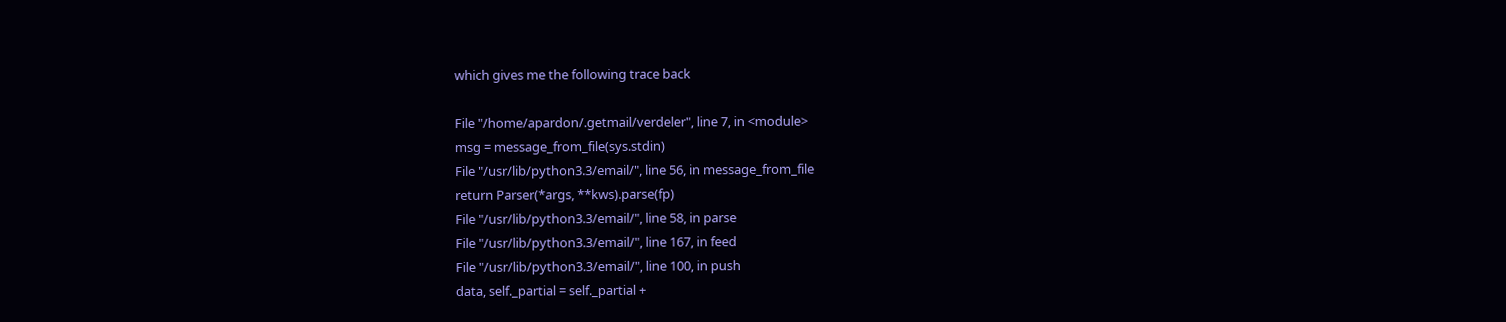which gives me the following trace back

File "/home/apardon/.getmail/verdeler", line 7, in <module>
msg = message_from_file(sys.stdin)
File "/usr/lib/python3.3/email/", line 56, in message_from_file
return Parser(*args, **kws).parse(fp)
File "/usr/lib/python3.3/email/", line 58, in parse
File "/usr/lib/python3.3/email/", line 167, in feed
File "/usr/lib/python3.3/email/", line 100, in push
data, self._partial = self._partial +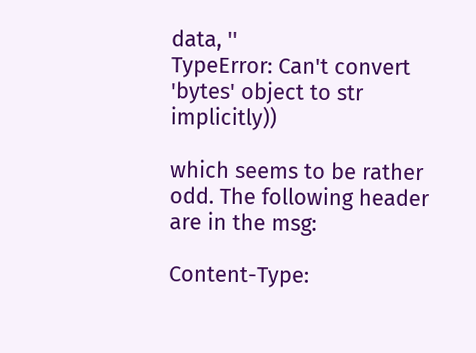data, ''
TypeError: Can't convert 'bytes' object to str implicitly))

which seems to be rather odd. The following header are in the msg:

Content-Type: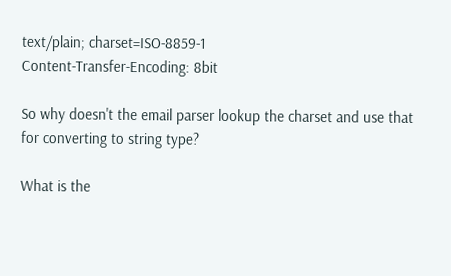text/plain; charset=ISO-8859-1
Content-Transfer-Encoding: 8bit

So why doesn't the email parser lookup the charset and use that
for converting to string type?

What is the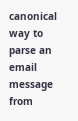canonical way to parse an email message from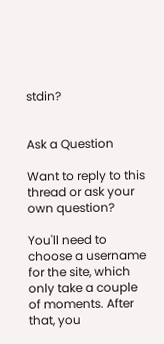stdin?


Ask a Question

Want to reply to this thread or ask your own question?

You'll need to choose a username for the site, which only take a couple of moments. After that, you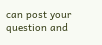can post your question and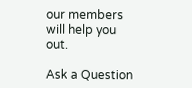our members will help you out.

Ask a Question